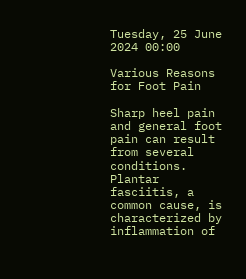Tuesday, 25 June 2024 00:00

Various Reasons for Foot Pain

Sharp heel pain and general foot pain can result from several conditions. Plantar fasciitis, a common cause, is characterized by inflammation of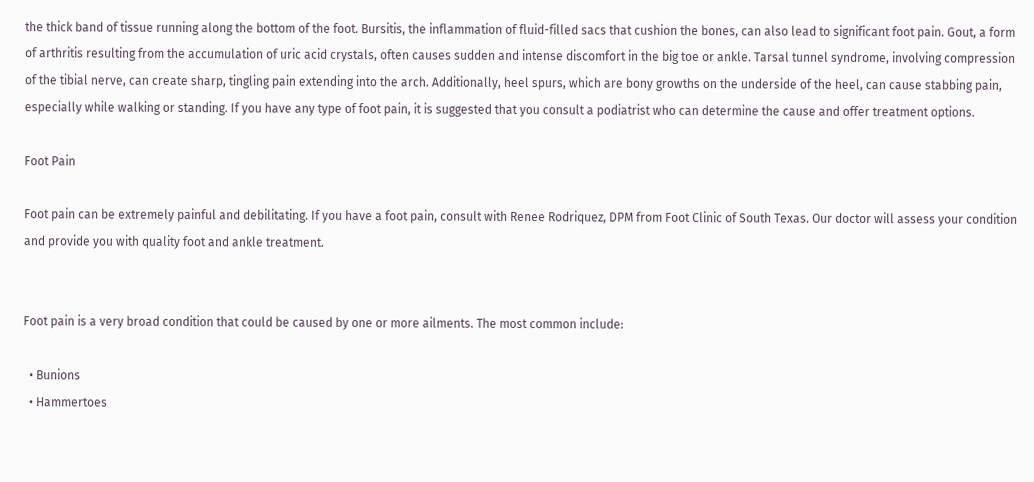the thick band of tissue running along the bottom of the foot. Bursitis, the inflammation of fluid-filled sacs that cushion the bones, can also lead to significant foot pain. Gout, a form of arthritis resulting from the accumulation of uric acid crystals, often causes sudden and intense discomfort in the big toe or ankle. Tarsal tunnel syndrome, involving compression of the tibial nerve, can create sharp, tingling pain extending into the arch. Additionally, heel spurs, which are bony growths on the underside of the heel, can cause stabbing pain, especially while walking or standing. If you have any type of foot pain, it is suggested that you consult a podiatrist who can determine the cause and offer treatment options.

Foot Pain

Foot pain can be extremely painful and debilitating. If you have a foot pain, consult with Renee Rodriquez, DPM from Foot Clinic of South Texas. Our doctor will assess your condition and provide you with quality foot and ankle treatment.


Foot pain is a very broad condition that could be caused by one or more ailments. The most common include:

  • Bunions
  • Hammertoes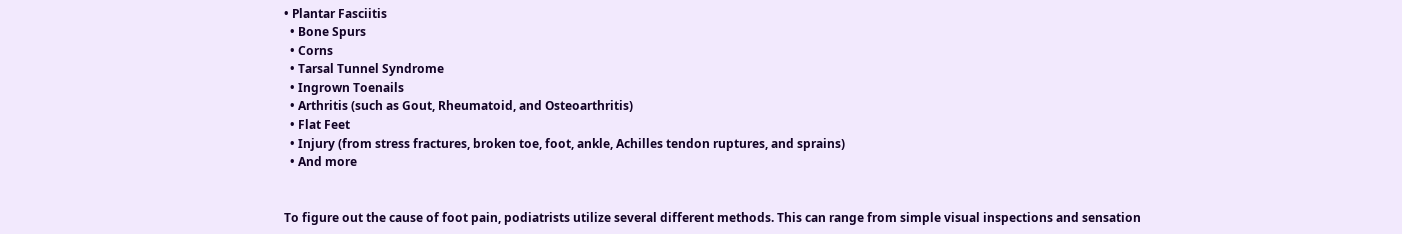• Plantar Fasciitis
  • Bone Spurs
  • Corns
  • Tarsal Tunnel Syndrome
  • Ingrown Toenails
  • Arthritis (such as Gout, Rheumatoid, and Osteoarthritis)
  • Flat Feet
  • Injury (from stress fractures, broken toe, foot, ankle, Achilles tendon ruptures, and sprains)
  • And more


To figure out the cause of foot pain, podiatrists utilize several different methods. This can range from simple visual inspections and sensation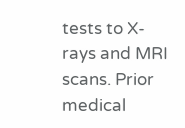tests to X-rays and MRI scans. Prior medical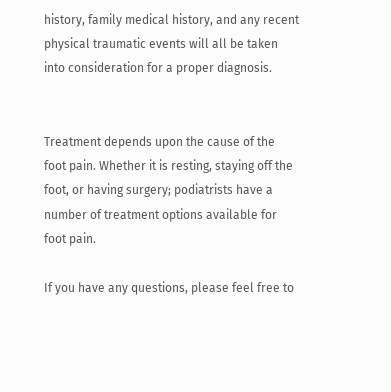history, family medical history, and any recent physical traumatic events will all be taken into consideration for a proper diagnosis.


Treatment depends upon the cause of the foot pain. Whether it is resting, staying off the foot, or having surgery; podiatrists have a number of treatment options available for foot pain.

If you have any questions, please feel free to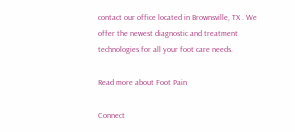contact our office located in Brownsville, TX . We offer the newest diagnostic and treatment technologies for all your foot care needs.

Read more about Foot Pain

Connect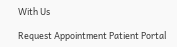With Us

Request Appointment Patient Portal